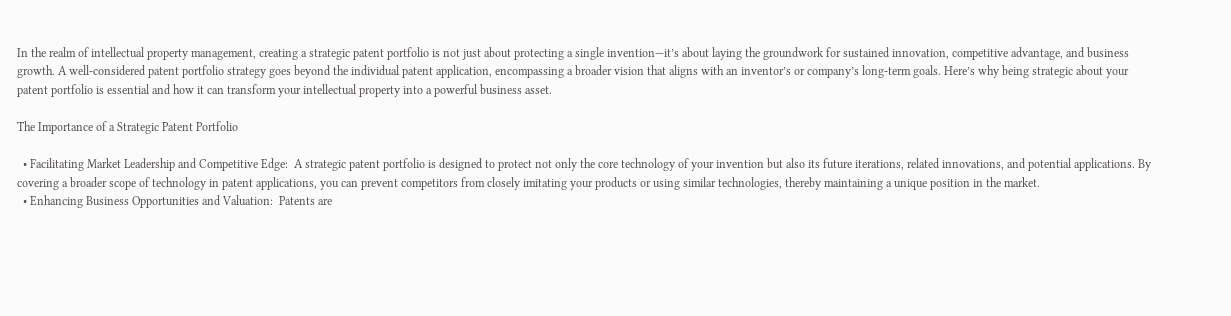In the realm of intellectual property management, creating a strategic patent portfolio is not just about protecting a single invention—it’s about laying the groundwork for sustained innovation, competitive advantage, and business growth. A well-considered patent portfolio strategy goes beyond the individual patent application, encompassing a broader vision that aligns with an inventor’s or company’s long-term goals. Here’s why being strategic about your patent portfolio is essential and how it can transform your intellectual property into a powerful business asset.

The Importance of a Strategic Patent Portfolio

  • Facilitating Market Leadership and Competitive Edge:  A strategic patent portfolio is designed to protect not only the core technology of your invention but also its future iterations, related innovations, and potential applications. By covering a broader scope of technology in patent applications, you can prevent competitors from closely imitating your products or using similar technologies, thereby maintaining a unique position in the market.
  • Enhancing Business Opportunities and Valuation:  Patents are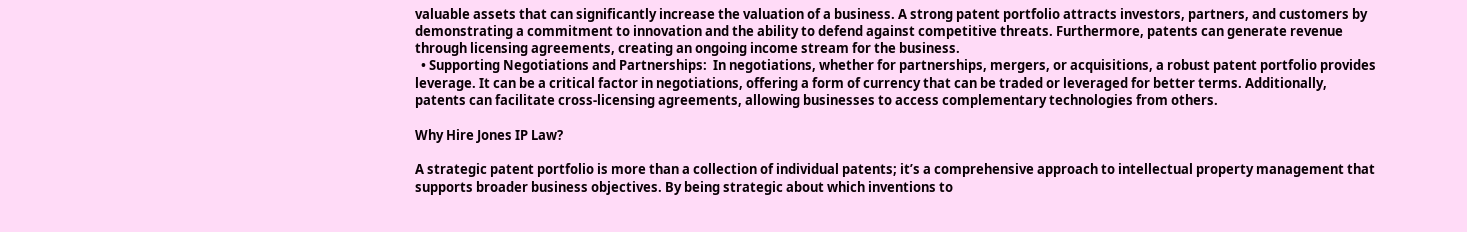valuable assets that can significantly increase the valuation of a business. A strong patent portfolio attracts investors, partners, and customers by demonstrating a commitment to innovation and the ability to defend against competitive threats. Furthermore, patents can generate revenue through licensing agreements, creating an ongoing income stream for the business.
  • Supporting Negotiations and Partnerships:  In negotiations, whether for partnerships, mergers, or acquisitions, a robust patent portfolio provides leverage. It can be a critical factor in negotiations, offering a form of currency that can be traded or leveraged for better terms. Additionally, patents can facilitate cross-licensing agreements, allowing businesses to access complementary technologies from others.

Why Hire Jones IP Law?

A strategic patent portfolio is more than a collection of individual patents; it’s a comprehensive approach to intellectual property management that supports broader business objectives. By being strategic about which inventions to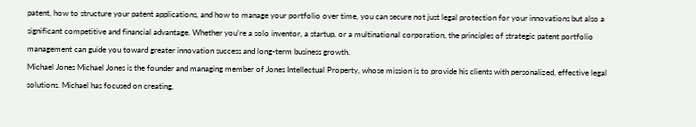patent, how to structure your patent applications, and how to manage your portfolio over time, you can secure not just legal protection for your innovations but also a significant competitive and financial advantage. Whether you’re a solo inventor, a startup, or a multinational corporation, the principles of strategic patent portfolio management can guide you toward greater innovation success and long-term business growth.
Michael Jones Michael Jones is the founder and managing member of Jones Intellectual Property, whose mission is to provide his clients with personalized, effective legal solutions. Michael has focused on creating,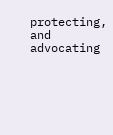protecting, and advocating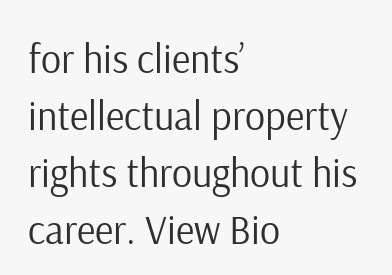for his clients’ intellectual property rights throughout his career. View Bio